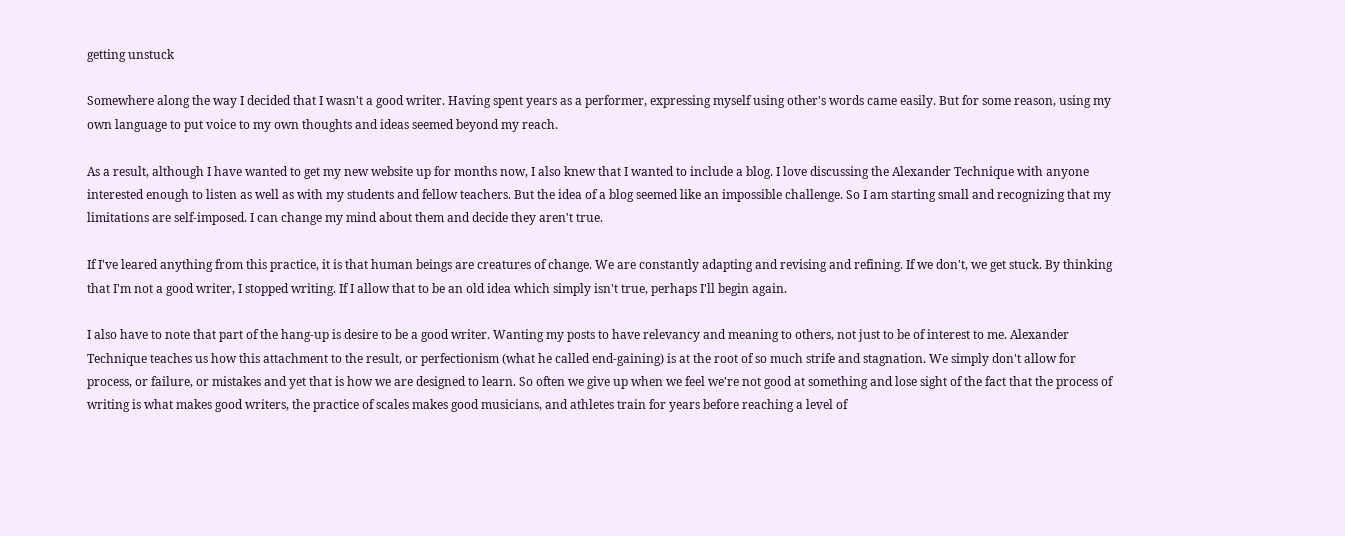getting unstuck

Somewhere along the way I decided that I wasn't a good writer. Having spent years as a performer, expressing myself using other's words came easily. But for some reason, using my own language to put voice to my own thoughts and ideas seemed beyond my reach.

As a result, although I have wanted to get my new website up for months now, I also knew that I wanted to include a blog. I love discussing the Alexander Technique with anyone interested enough to listen as well as with my students and fellow teachers. But the idea of a blog seemed like an impossible challenge. So I am starting small and recognizing that my limitations are self-imposed. I can change my mind about them and decide they aren't true.

If I've leared anything from this practice, it is that human beings are creatures of change. We are constantly adapting and revising and refining. If we don't, we get stuck. By thinking that I'm not a good writer, I stopped writing. If I allow that to be an old idea which simply isn't true, perhaps I'll begin again.

I also have to note that part of the hang-up is desire to be a good writer. Wanting my posts to have relevancy and meaning to others, not just to be of interest to me. Alexander Technique teaches us how this attachment to the result, or perfectionism (what he called end-gaining) is at the root of so much strife and stagnation. We simply don't allow for process, or failure, or mistakes and yet that is how we are designed to learn. So often we give up when we feel we're not good at something and lose sight of the fact that the process of writing is what makes good writers, the practice of scales makes good musicians, and athletes train for years before reaching a level of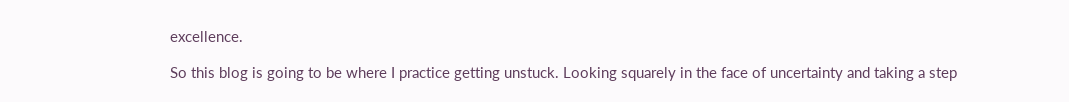excellence.

So this blog is going to be where I practice getting unstuck. Looking squarely in the face of uncertainty and taking a step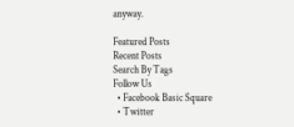anyway.

Featured Posts
Recent Posts
Search By Tags
Follow Us
  • Facebook Basic Square
  • Twitter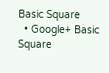Basic Square
  • Google+ Basic Square